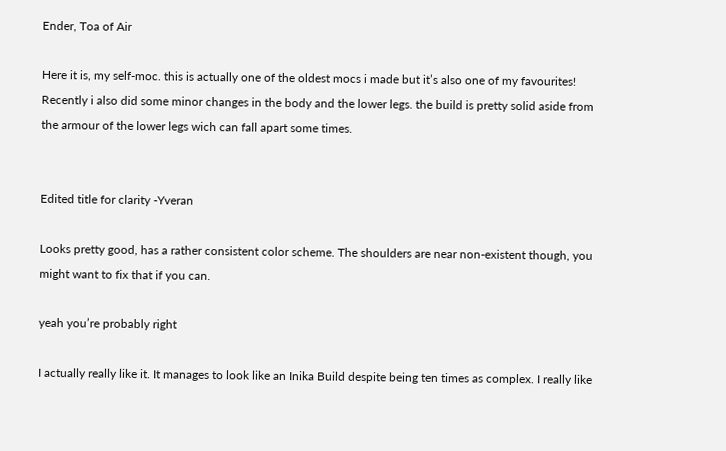Ender, Toa of Air

Here it is, my self-moc. this is actually one of the oldest mocs i made but it’s also one of my favourites! Recently i also did some minor changes in the body and the lower legs. the build is pretty solid aside from the armour of the lower legs wich can fall apart some times.


Edited title for clarity -Yveran

Looks pretty good, has a rather consistent color scheme. The shoulders are near non-existent though, you might want to fix that if you can.

yeah you’re probably right

I actually really like it. It manages to look like an Inika Build despite being ten times as complex. I really like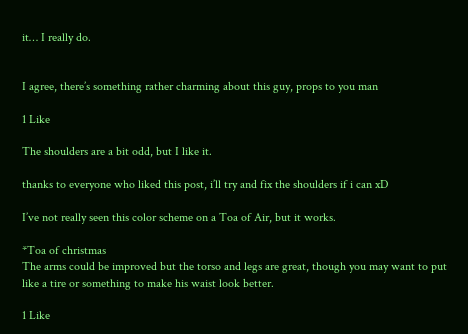it… I really do.


I agree, there’s something rather charming about this guy, props to you man

1 Like

The shoulders are a bit odd, but I like it.

thanks to everyone who liked this post, i’ll try and fix the shoulders if i can xD

I’ve not really seen this color scheme on a Toa of Air, but it works.

*Toa of christmas
The arms could be improved but the torso and legs are great, though you may want to put like a tire or something to make his waist look better.

1 Like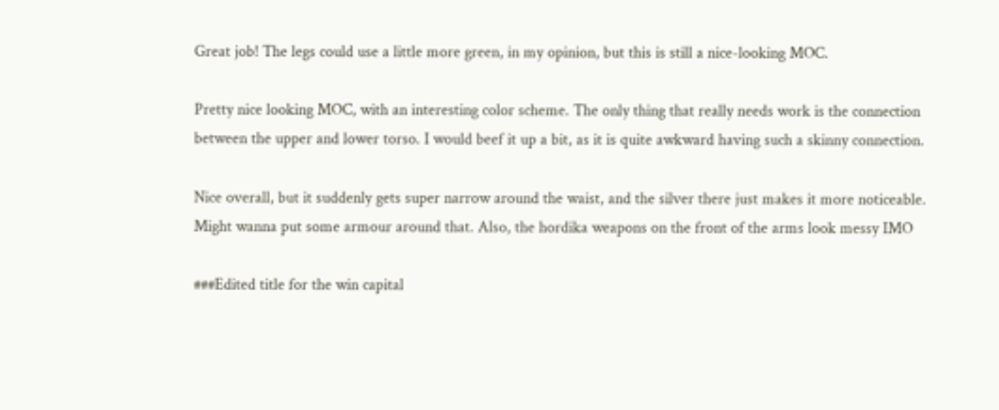Great job! The legs could use a little more green, in my opinion, but this is still a nice-looking MOC.

Pretty nice looking MOC, with an interesting color scheme. The only thing that really needs work is the connection between the upper and lower torso. I would beef it up a bit, as it is quite awkward having such a skinny connection.

Nice overall, but it suddenly gets super narrow around the waist, and the silver there just makes it more noticeable. Might wanna put some armour around that. Also, the hordika weapons on the front of the arms look messy IMO

###Edited title for the win capital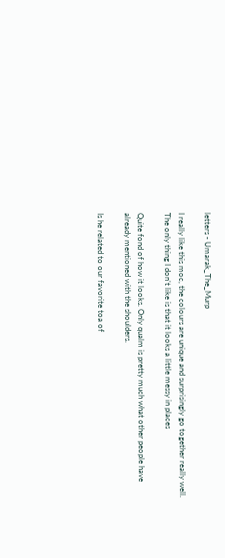letters - Umarak_The_Murp

I really like this moc, the colours are unique and surprisingly go together really well.
The only thing I don’t like is that it looks a little messy in places

Quite fond of how it looks. Only qualm is pretty much what other people have already mentioned with the shoulders.

Is he related to our favorite toa of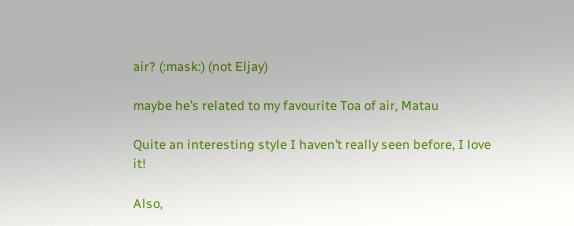air? (:mask:) (not Eljay)

maybe he’s related to my favourite Toa of air, Matau

Quite an interesting style I haven’t really seen before, I love it!

Also,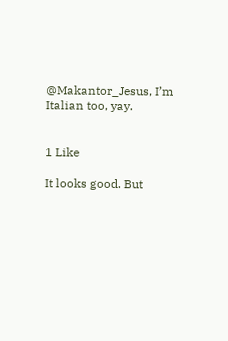@Makantor_Jesus, I’m Italian too, yay.


1 Like

It looks good. But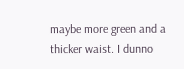maybe more green and a thicker waist. I dunno